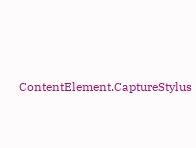ContentElement.CaptureStylus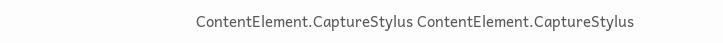ContentElement.CaptureStylus ContentElement.CaptureStylus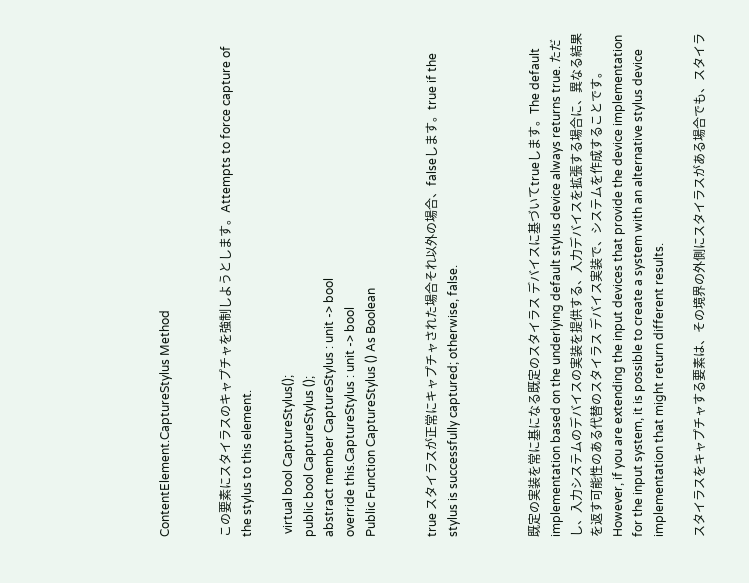ContentElement.CaptureStylus Method


この要素にスタイラスのキャプチャを強制しようとします。Attempts to force capture of the stylus to this element.

 virtual bool CaptureStylus();
public bool CaptureStylus ();
abstract member CaptureStylus : unit -> bool
override this.CaptureStylus : unit -> bool
Public Function CaptureStylus () As Boolean


true スタイラスが正常にキャプチャされた場合それ以外の場合、falseします。true if the stylus is successfully captured; otherwise, false.



既定の実装を常に基になる既定のスタイラス デバイスに基づいてtrueします。The default implementation based on the underlying default stylus device always returns true. ただし、入力システムのデバイスの実装を提供する、入力デバイスを拡張する場合に、異なる結果を返す可能性のある代替のスタイラス デバイス実装で、システムを作成することです。However, if you are extending the input devices that provide the device implementation for the input system, it is possible to create a system with an alternative stylus device implementation that might return different results.

スタイラスをキャプチャする要素は、その境界の外側にスタイラスがある場合でも、スタイラ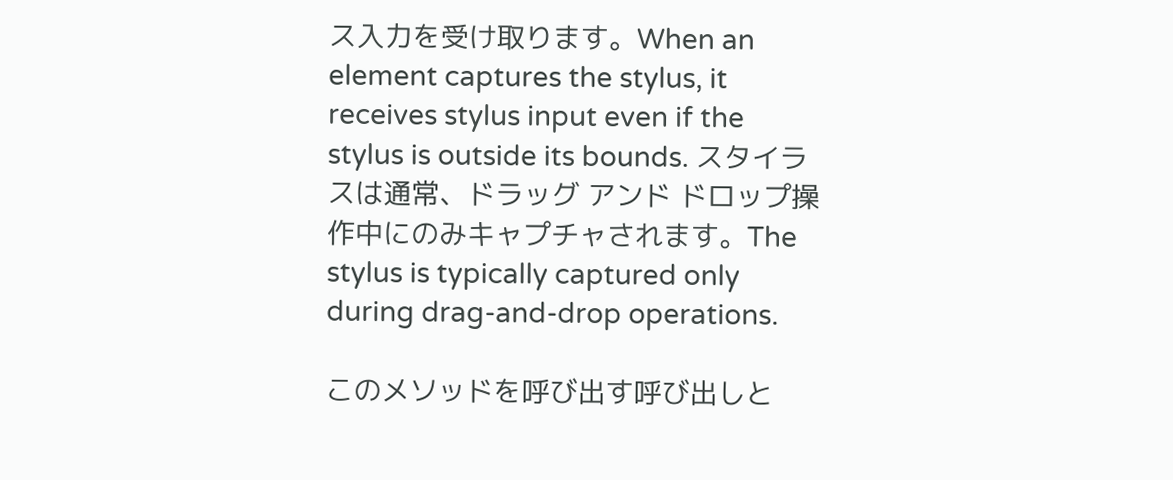ス入力を受け取ります。When an element captures the stylus, it receives stylus input even if the stylus is outside its bounds. スタイラスは通常、ドラッグ アンド ドロップ操作中にのみキャプチャされます。The stylus is typically captured only during drag-and-drop operations.

このメソッドを呼び出す呼び出しと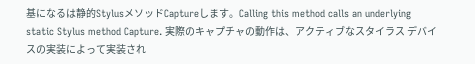基になるは静的StylusメソッドCaptureします。Calling this method calls an underlying static Stylus method Capture. 実際のキャプチャの動作は、アクティブなスタイラス デバイスの実装によって実装され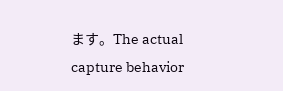ます。The actual capture behavior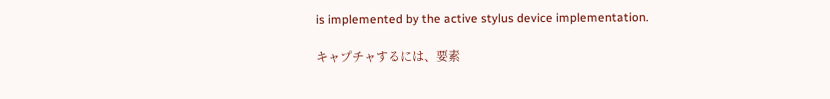is implemented by the active stylus device implementation.

キャプチャするには、要素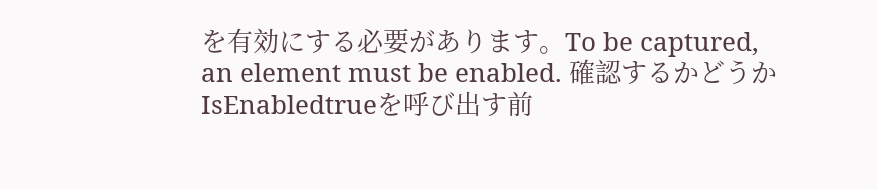を有効にする必要があります。To be captured, an element must be enabled. 確認するかどうかIsEnabledtrueを呼び出す前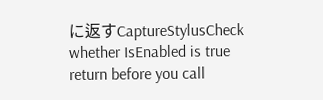に返すCaptureStylusCheck whether IsEnabled is true return before you call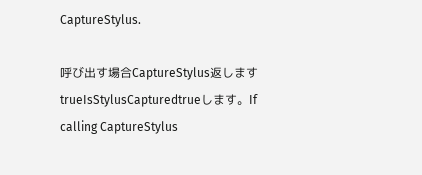CaptureStylus.

呼び出す場合CaptureStylus返しますtrueIsStylusCapturedtrueします。If calling CaptureStylus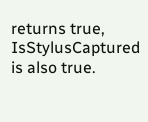returns true, IsStylusCaptured is also true.